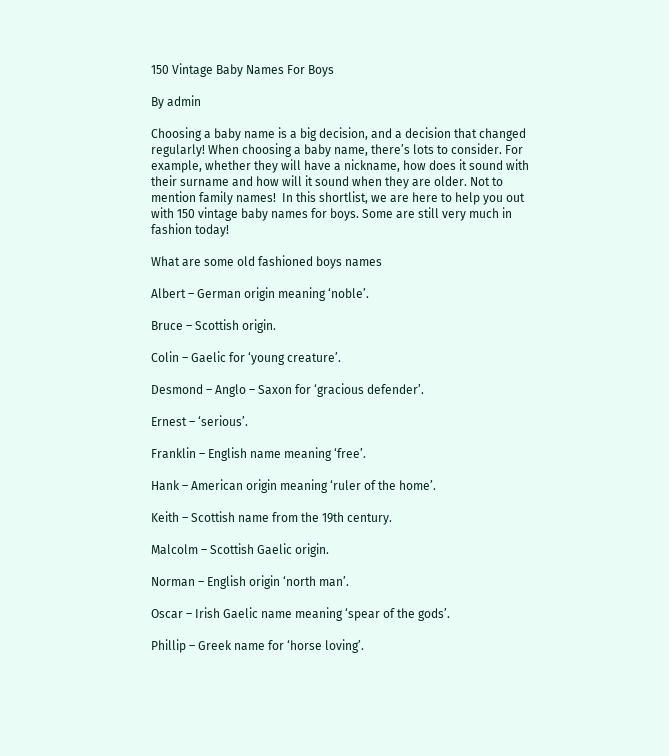150 Vintage Baby Names For Boys

By admin

Choosing a baby name is a big decision, and a decision that changed regularly! When choosing a baby name, there’s lots to consider. For example, whether they will have a nickname, how does it sound with their surname and how will it sound when they are older. Not to mention family names!  In this shortlist, we are here to help you out with 150 vintage baby names for boys. Some are still very much in fashion today!

What are some old fashioned boys names

Albert – German origin meaning ‘noble’.

Bruce – Scottish origin.

Colin – Gaelic for ‘young creature’.

Desmond – Anglo – Saxon for ‘gracious defender’.

Ernest – ‘serious’.

Franklin – English name meaning ‘free’.

Hank – American origin meaning ‘ruler of the home’.

Keith – Scottish name from the 19th century.

Malcolm – Scottish Gaelic origin.

Norman – English origin ‘north man’.

Oscar – Irish Gaelic name meaning ‘spear of the gods’.

Phillip – Greek name for ‘horse loving’.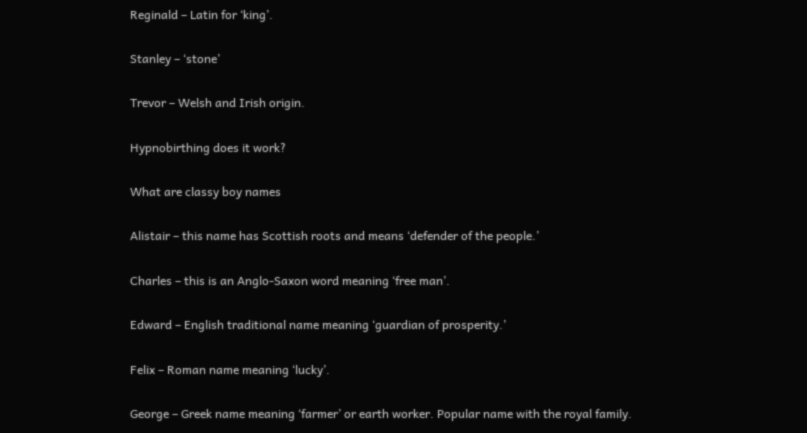Reginald – Latin for ‘king’.

Stanley – ‘stone’

Trevor – Welsh and Irish origin.

Hypnobirthing does it work?

What are classy boy names

Alistair – this name has Scottish roots and means ‘defender of the people.’

Charles – this is an Anglo-Saxon word meaning ‘free man’.

Edward – English traditional name meaning ‘guardian of prosperity.’

Felix – Roman name meaning ‘lucky’.

George – Greek name meaning ‘farmer’ or earth worker. Popular name with the royal family.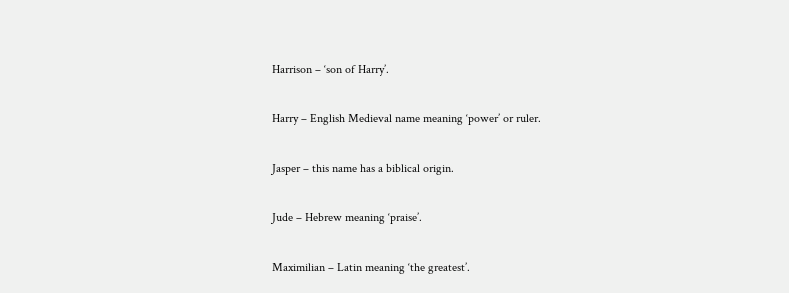Harrison – ‘son of Harry’.

Harry – English Medieval name meaning ‘power’ or ruler.

Jasper – this name has a biblical origin.

Jude – Hebrew meaning ‘praise’.

Maximilian – Latin meaning ‘the greatest’.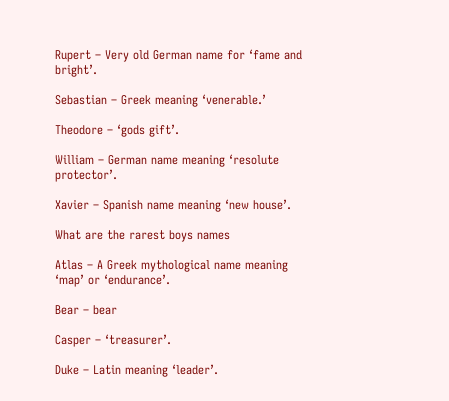Rupert – Very old German name for ‘fame and bright’.

Sebastian – Greek meaning ‘venerable.’

Theodore – ‘gods gift’.

William – German name meaning ‘resolute protector’.

Xavier – Spanish name meaning ‘new house’.

What are the rarest boys names

Atlas – A Greek mythological name meaning ‘map’ or ‘endurance’.

Bear – bear

Casper – ‘treasurer’.

Duke – Latin meaning ‘leader’.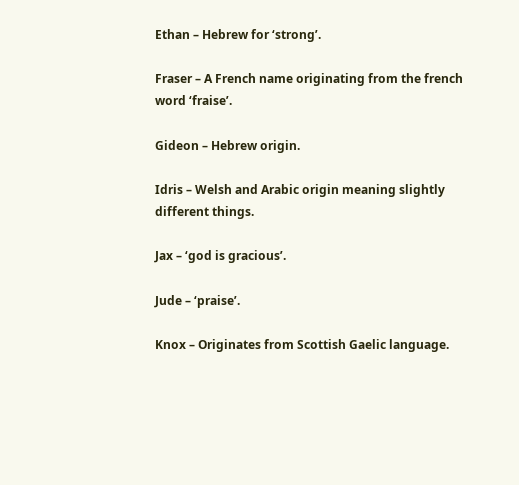Ethan – Hebrew for ‘strong’.

Fraser – A French name originating from the french word ‘fraise’.

Gideon – Hebrew origin.

Idris – Welsh and Arabic origin meaning slightly different things.

Jax – ‘god is gracious’.

Jude – ‘praise’.

Knox – Originates from Scottish Gaelic language.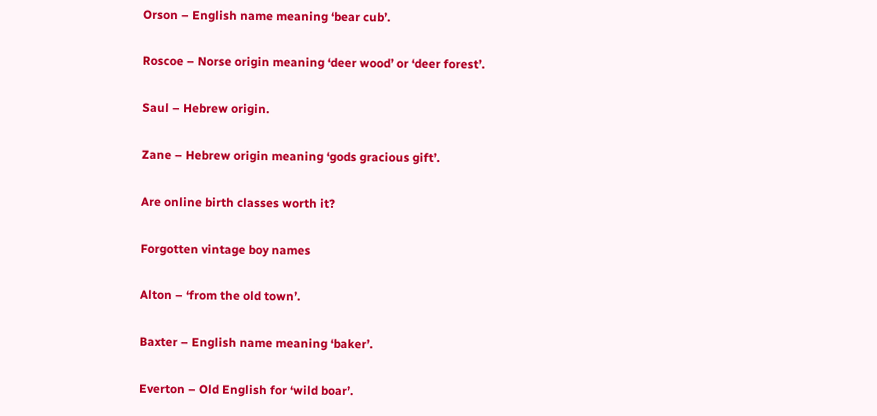Orson – English name meaning ‘bear cub’.

Roscoe – Norse origin meaning ‘deer wood’ or ‘deer forest’.

Saul – Hebrew origin.

Zane – Hebrew origin meaning ‘gods gracious gift’.

Are online birth classes worth it?

Forgotten vintage boy names

Alton – ‘from the old town’.

Baxter – English name meaning ‘baker’.

Everton – Old English for ‘wild boar’.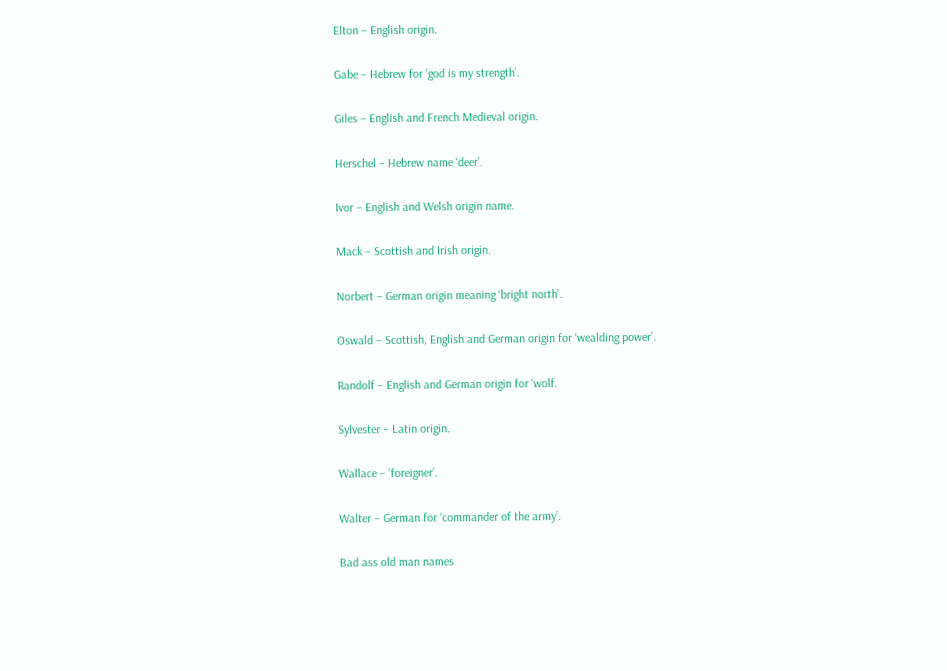Elton – English origin.

Gabe – Hebrew for ‘god is my strength’.

Giles – English and French Medieval origin.

Herschel – Hebrew name ‘deer’.

Ivor – English and Welsh origin name.

Mack – Scottish and Irish origin.

Norbert – German origin meaning ‘bright north’.

Oswald – Scottish, English and German origin for ‘wealding power’.

Randolf – English and German origin for ‘wolf.

Sylvester – Latin origin.

Wallace – ‘foreigner’.

Walter – German for ‘commander of the army’.

Bad ass old man names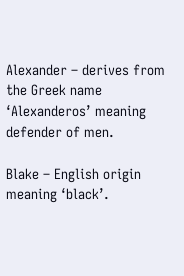Alexander – derives from the Greek name ‘Alexanderos’ meaning defender of men.

Blake – English origin meaning ‘black’.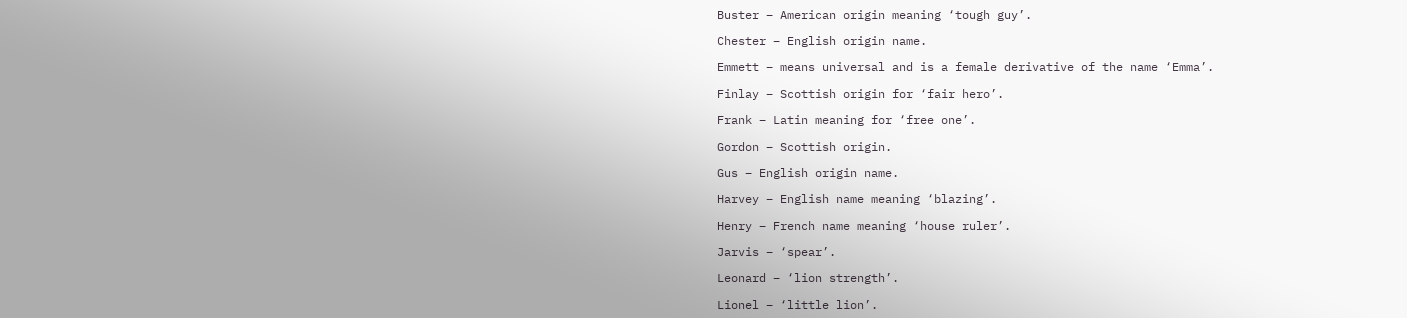Buster – American origin meaning ‘tough guy’.

Chester – English origin name.

Emmett – means universal and is a female derivative of the name ‘Emma’.

Finlay – Scottish origin for ‘fair hero’.

Frank – Latin meaning for ‘free one’.

Gordon – Scottish origin.

Gus – English origin name.

Harvey – English name meaning ‘blazing’.

Henry – French name meaning ‘house ruler’.

Jarvis – ‘spear’.

Leonard – ‘lion strength’.

Lionel – ‘little lion’.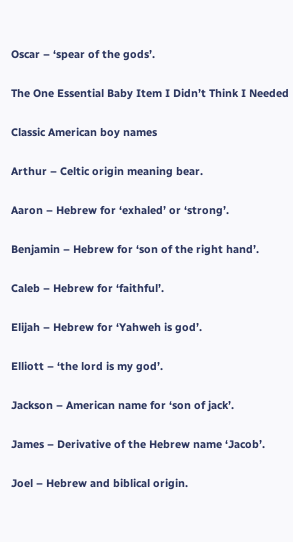Oscar – ‘spear of the gods’.

The One Essential Baby Item I Didn’t Think I Needed

Classic American boy names

Arthur – Celtic origin meaning bear.

Aaron – Hebrew for ‘exhaled’ or ‘strong’.

Benjamin – Hebrew for ‘son of the right hand’.

Caleb – Hebrew for ‘faithful’.

Elijah – Hebrew for ‘Yahweh is god’.

Elliott – ‘the lord is my god’.

Jackson – American name for ‘son of jack’.

James – Derivative of the Hebrew name ‘Jacob’.

Joel – Hebrew and biblical origin.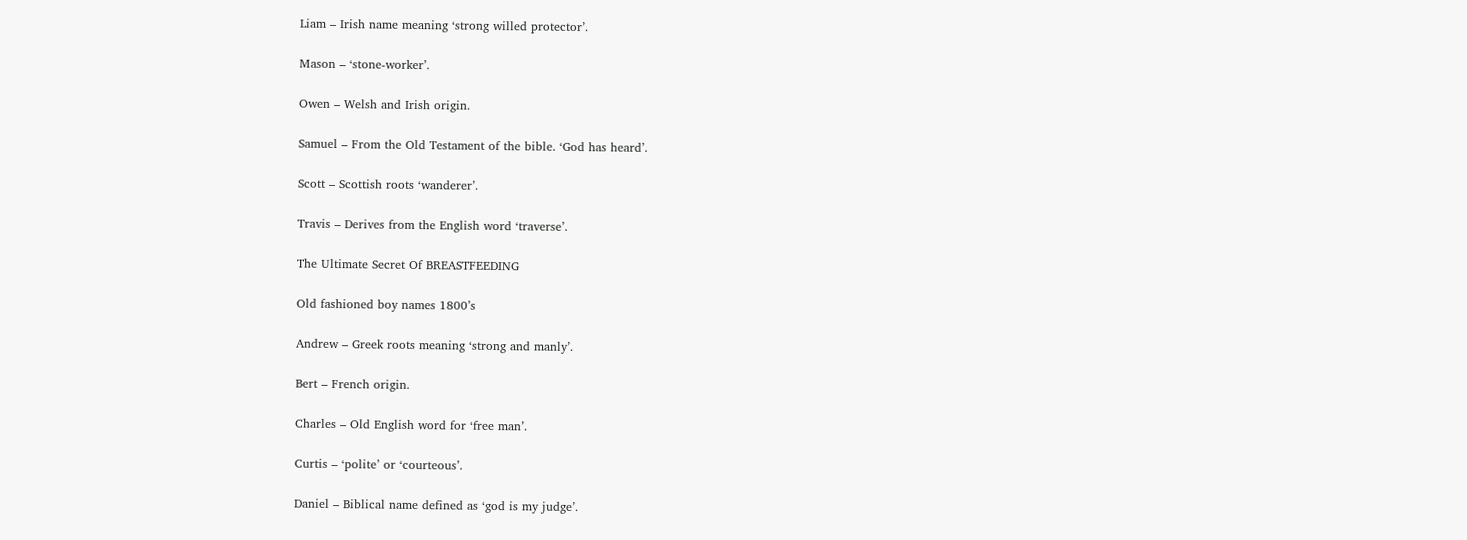Liam – Irish name meaning ‘strong willed protector’.

Mason – ‘stone-worker’.

Owen – Welsh and Irish origin.

Samuel – From the Old Testament of the bible. ‘God has heard’.

Scott – Scottish roots ‘wanderer’.

Travis – Derives from the English word ‘traverse’.

The Ultimate Secret Of BREASTFEEDING

Old fashioned boy names 1800’s

Andrew – Greek roots meaning ‘strong and manly’.

Bert – French origin.

Charles – Old English word for ‘free man’.

Curtis – ‘polite’ or ‘courteous’.

Daniel – Biblical name defined as ‘god is my judge’.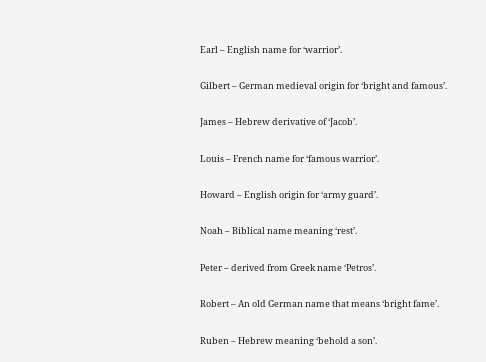Earl – English name for ‘warrior’.

Gilbert – German medieval origin for ‘bright and famous’.

James – Hebrew derivative of ‘Jacob’.

Louis – French name for ‘famous warrior’.

Howard – English origin for ‘army guard’.

Noah – Biblical name meaning ‘rest’.

Peter – derived from Greek name ‘Petros’.

Robert – An old German name that means ‘bright fame’.

Ruben – Hebrew meaning ‘behold a son’.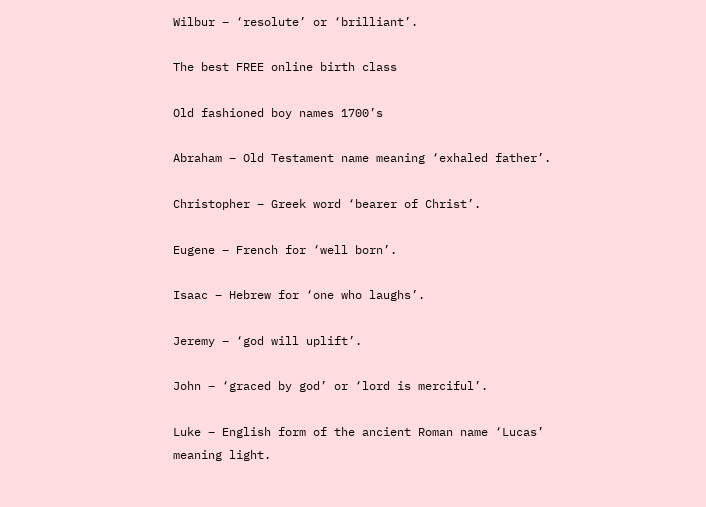Wilbur – ‘resolute’ or ‘brilliant’.

The best FREE online birth class

Old fashioned boy names 1700’s

Abraham – Old Testament name meaning ‘exhaled father’.

Christopher – Greek word ‘bearer of Christ’.

Eugene – French for ‘well born’.

Isaac – Hebrew for ‘one who laughs’.

Jeremy – ‘god will uplift’.

John – ‘graced by god’ or ‘lord is merciful’.

Luke – English form of the ancient Roman name ‘Lucas’ meaning light.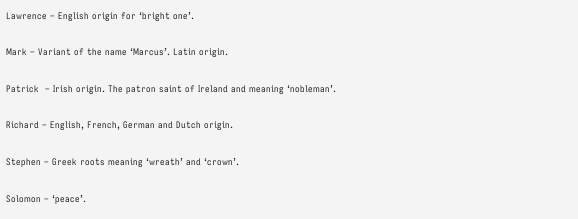Lawrence – English origin for ‘bright one’.

Mark – Variant of the name ‘Marcus’. Latin origin.

Patrick  – Irish origin. The patron saint of Ireland and meaning ‘nobleman’.

Richard – English, French, German and Dutch origin.

Stephen – Greek roots meaning ‘wreath’ and ‘crown’.

Solomon – ‘peace’.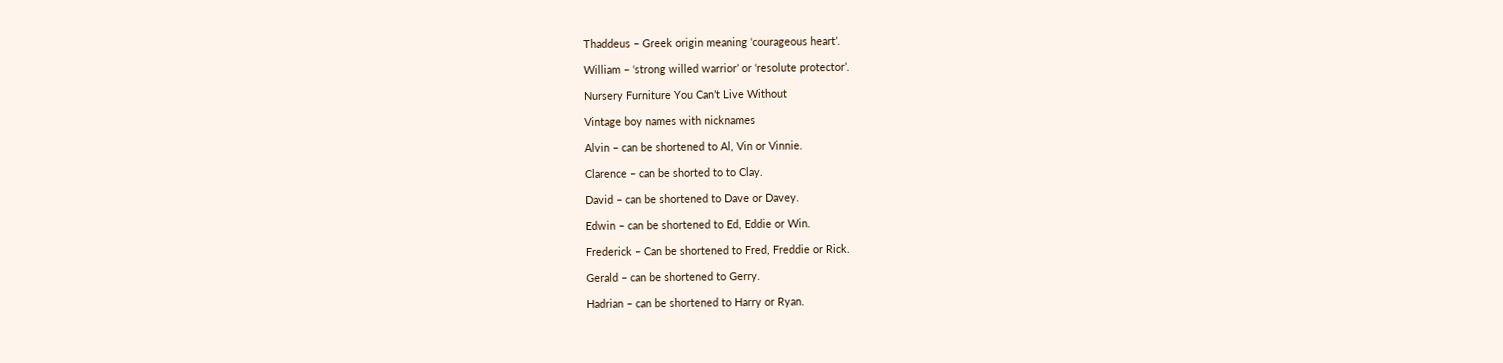Thaddeus – Greek origin meaning ‘courageous heart’.

William – ‘strong willed warrior’ or ‘resolute protector’.

Nursery Furniture You Can’t Live Without

Vintage boy names with nicknames

Alvin – can be shortened to Al, Vin or Vinnie.

Clarence – can be shorted to to Clay.

David – can be shortened to Dave or Davey.

Edwin – can be shortened to Ed, Eddie or Win.

Frederick – Can be shortened to Fred, Freddie or Rick.

Gerald – can be shortened to Gerry.

Hadrian – can be shortened to Harry or Ryan.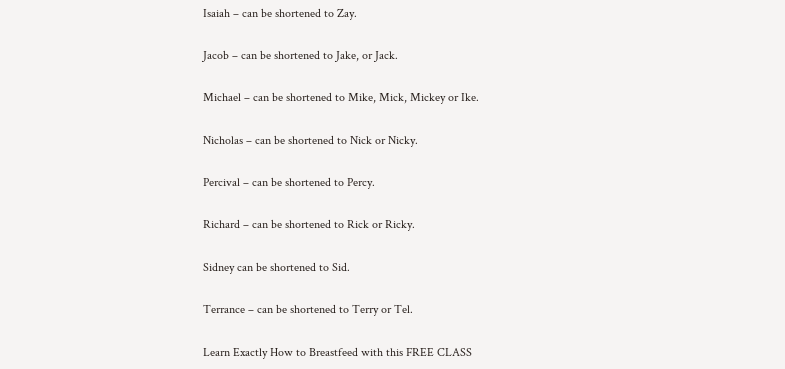Isaiah – can be shortened to Zay.

Jacob – can be shortened to Jake, or Jack.

Michael – can be shortened to Mike, Mick, Mickey or Ike.

Nicholas – can be shortened to Nick or Nicky.

Percival – can be shortened to Percy.

Richard – can be shortened to Rick or Ricky.

Sidney can be shortened to Sid.

Terrance – can be shortened to Terry or Tel.

Learn Exactly How to Breastfeed with this FREE CLASS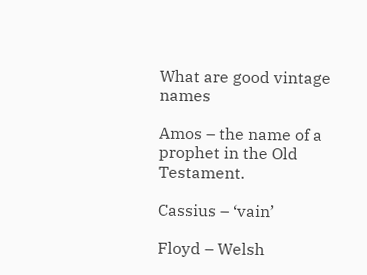What are good vintage names

Amos – the name of a prophet in the Old Testament.

Cassius – ‘vain’

Floyd – Welsh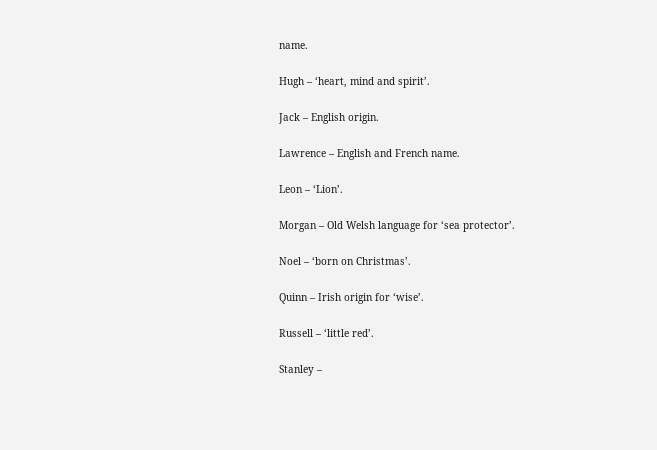name.

Hugh – ‘heart, mind and spirit’.

Jack – English origin.

Lawrence – English and French name.

Leon – ‘Lion’.

Morgan – Old Welsh language for ‘sea protector’.

Noel – ‘born on Christmas’.

Quinn – Irish origin for ‘wise’.

Russell – ‘little red’.

Stanley –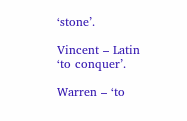‘stone’.

Vincent – Latin ‘to conquer’.

Warren – ‘to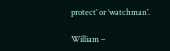protect’ or ‘watchman’.

William –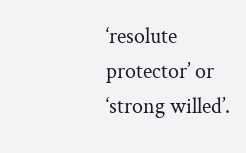‘resolute protector’ or ‘strong willed’.